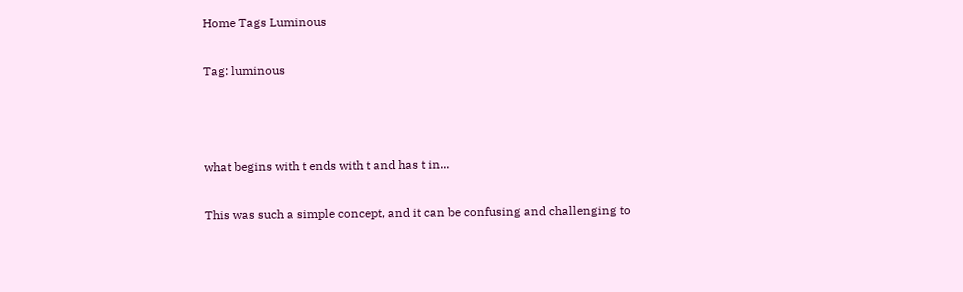Home Tags Luminous

Tag: luminous



what begins with t ends with t and has t in...

This was such a simple concept, and it can be confusing and challenging to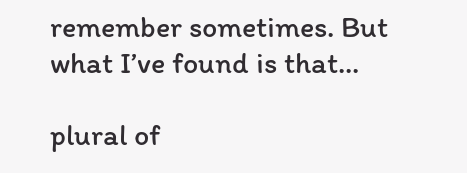remember sometimes. But what I’ve found is that...

plural of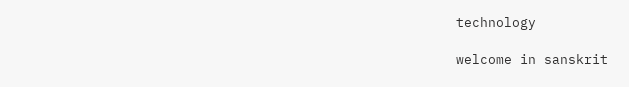technology

welcome in sanskrit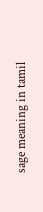sage meaning in tamil